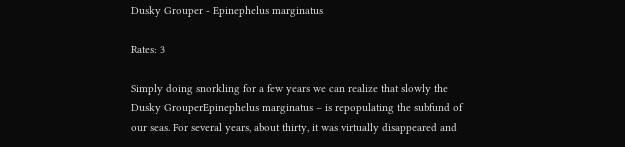Dusky Grouper - Epinephelus marginatus

Rates: 3

Simply doing snorkling for a few years we can realize that slowly the Dusky GrouperEpinephelus marginatus – is repopulating the subfund of our seas. For several years, about thirty, it was virtually disappeared and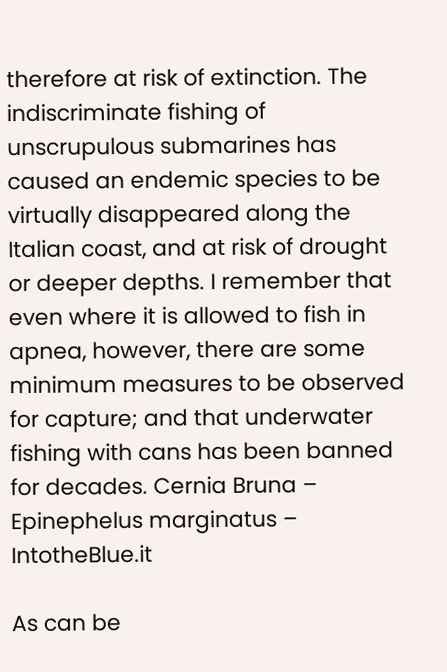therefore at risk of extinction. The indiscriminate fishing of unscrupulous submarines has caused an endemic species to be virtually disappeared along the Italian coast, and at risk of drought or deeper depths. I remember that even where it is allowed to fish in apnea, however, there are some minimum measures to be observed for capture; and that underwater fishing with cans has been banned for decades. Cernia Bruna – Epinephelus marginatus – IntotheBlue.it

As can be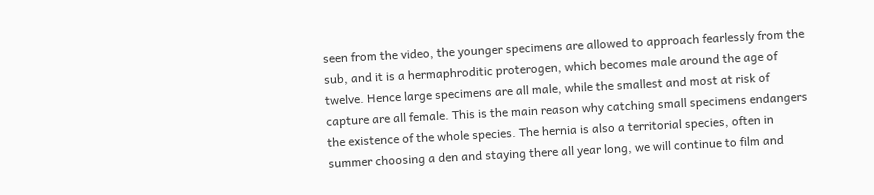seen from the video, the younger specimens are allowed to approach fearlessly from the sub, and it is a hermaphroditic proterogen, which becomes male around the age of twelve. Hence large specimens are all male, while the smallest and most at risk of capture are all female. This is the main reason why catching small specimens endangers the existence of the whole species. The hernia is also a territorial species, often in summer choosing a den and staying there all year long, we will continue to film and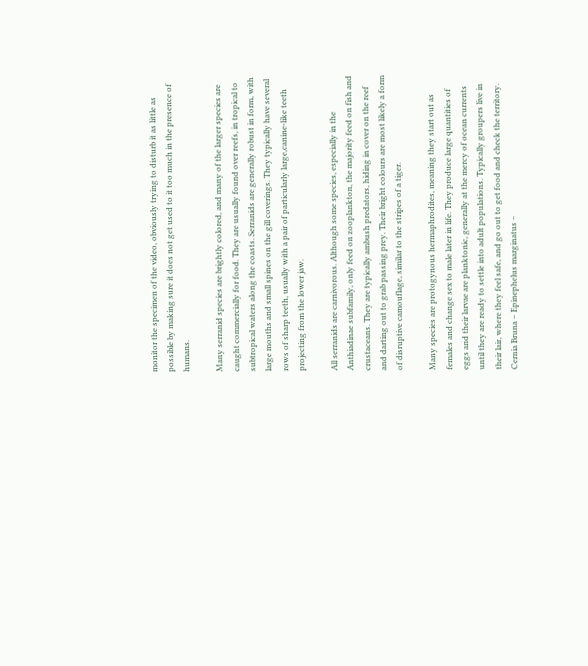monitor the specimen of the video, obviously trying to disturb it as little as possible by making sure it does not get used to it too much in the presence of humans.

Many serranid species are brightly colored, and many of the larger species are caught commercially for food. They are usually found over reefs, in tropical to subtropical waters along the coasts. Serranids are generally robust in form, with large mouths and small spines on the gill coverings. They typically have several rows of sharp teeth, usually with a pair of particularly large,canine-like teeth projecting from the lower jaw.

All serranids are carnivorous. Although some species, especially in the Anthiadinae subfamily, only feed on zooplankton, the majority feed on fish and crustaceans. They are typically ambush predators, hiding in cover on the reef and darting out to grab passing prey. Their bright colours are most likely a form of disruptive camouflage, similar to the stripes of a tiger.

Many species are protogynous hermaphrodites, meaning they start out as females and change sex to male later in life. They produce large quantities of eggs and their larvae are planktonic, generally at the mercy of ocean currents until they are ready to settle into adult populations. Typically groupers live in their lair, where they feel safe, and go out to get food and check the territory. Cernia Bruna – Epinephelus marginatus –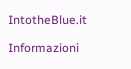IntotheBlue.it

Informazioni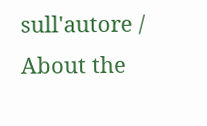sull'autore / About the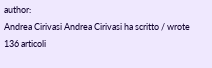author:
Andrea Cirivasi Andrea Cirivasi ha scritto / wrote 136 articoli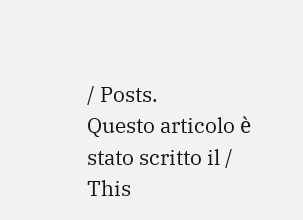/ Posts.
Questo articolo è stato scritto il / This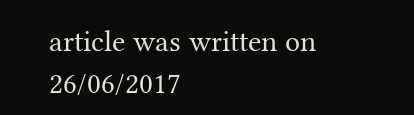article was written on 26/06/2017